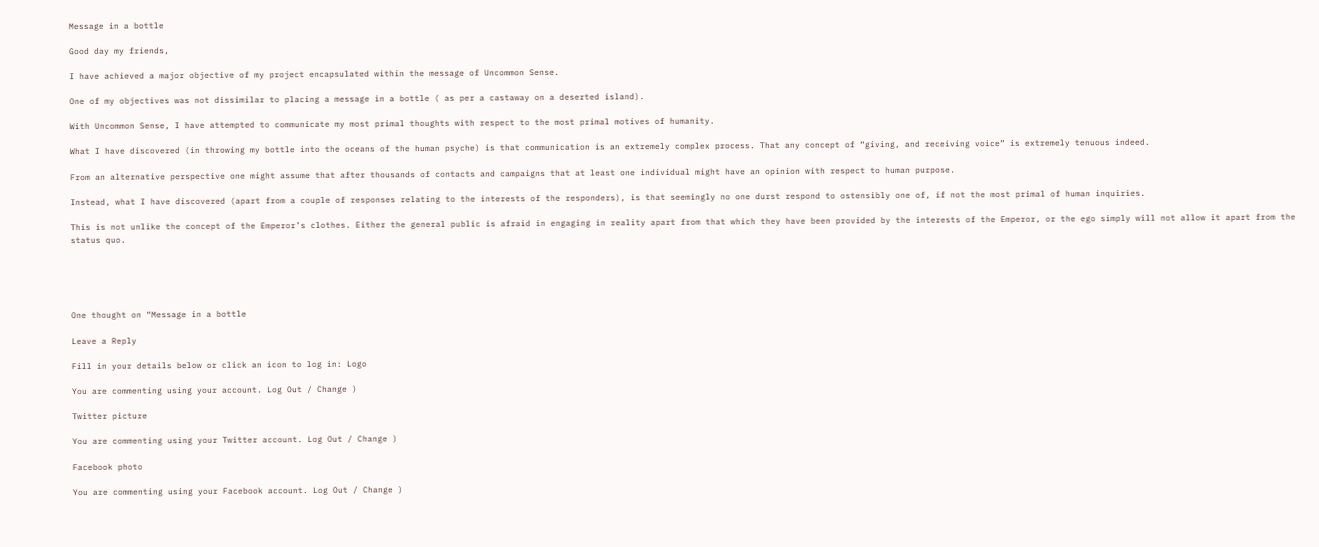Message in a bottle

Good day my friends,

I have achieved a major objective of my project encapsulated within the message of Uncommon Sense.

One of my objectives was not dissimilar to placing a message in a bottle ( as per a castaway on a deserted island).

With Uncommon Sense, I have attempted to communicate my most primal thoughts with respect to the most primal motives of humanity.

What I have discovered (in throwing my bottle into the oceans of the human psyche) is that communication is an extremely complex process. That any concept of “giving, and receiving voice” is extremely tenuous indeed.

From an alternative perspective one might assume that after thousands of contacts and campaigns that at least one individual might have an opinion with respect to human purpose.

Instead, what I have discovered (apart from a couple of responses relating to the interests of the responders), is that seemingly no one durst respond to ostensibly one of, if not the most primal of human inquiries.

This is not unlike the concept of the Emperor’s clothes. Either the general public is afraid in engaging in reality apart from that which they have been provided by the interests of the Emperor, or the ego simply will not allow it apart from the status quo.





One thought on “Message in a bottle

Leave a Reply

Fill in your details below or click an icon to log in: Logo

You are commenting using your account. Log Out / Change )

Twitter picture

You are commenting using your Twitter account. Log Out / Change )

Facebook photo

You are commenting using your Facebook account. Log Out / Change )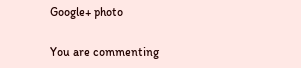Google+ photo

You are commenting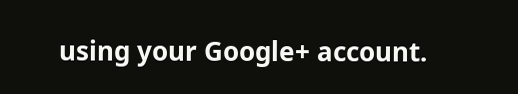using your Google+ account.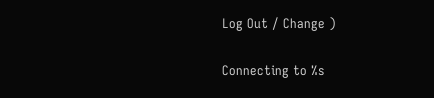Log Out / Change )

Connecting to %s